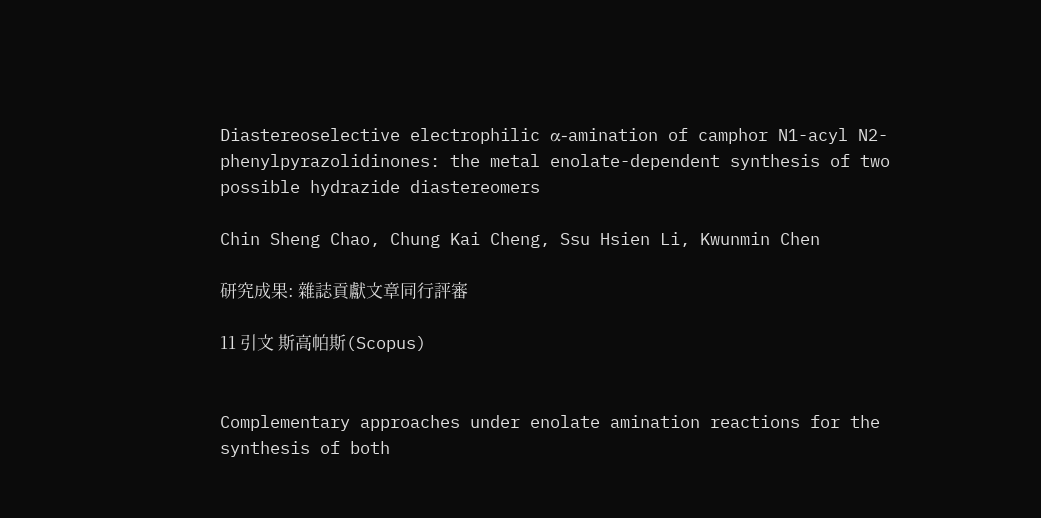Diastereoselective electrophilic α-amination of camphor N1-acyl N2-phenylpyrazolidinones: the metal enolate-dependent synthesis of two possible hydrazide diastereomers

Chin Sheng Chao, Chung Kai Cheng, Ssu Hsien Li, Kwunmin Chen

研究成果: 雜誌貢獻文章同行評審

11 引文 斯高帕斯(Scopus)


Complementary approaches under enolate amination reactions for the synthesis of both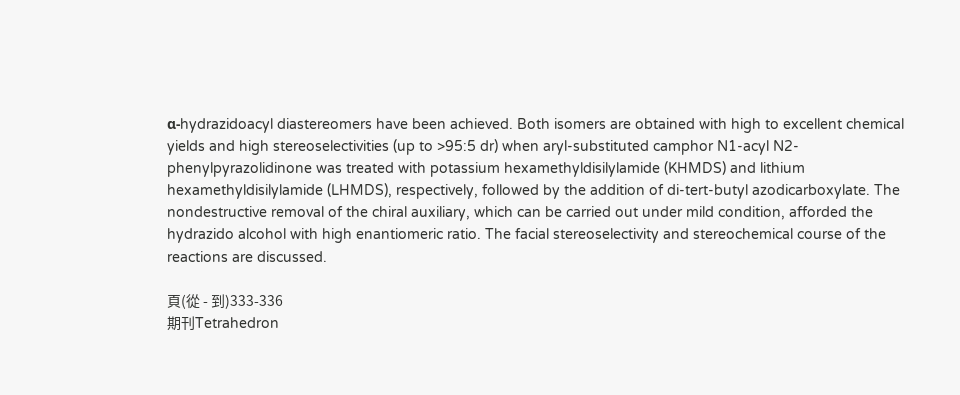α-hydrazidoacyl diastereomers have been achieved. Both isomers are obtained with high to excellent chemical yields and high stereoselectivities (up to >95:5 dr) when aryl-substituted camphor N1-acyl N2-phenylpyrazolidinone was treated with potassium hexamethyldisilylamide (KHMDS) and lithium hexamethyldisilylamide (LHMDS), respectively, followed by the addition of di-tert-butyl azodicarboxylate. The nondestructive removal of the chiral auxiliary, which can be carried out under mild condition, afforded the hydrazido alcohol with high enantiomeric ratio. The facial stereoselectivity and stereochemical course of the reactions are discussed.

頁(從 - 到)333-336
期刊Tetrahedron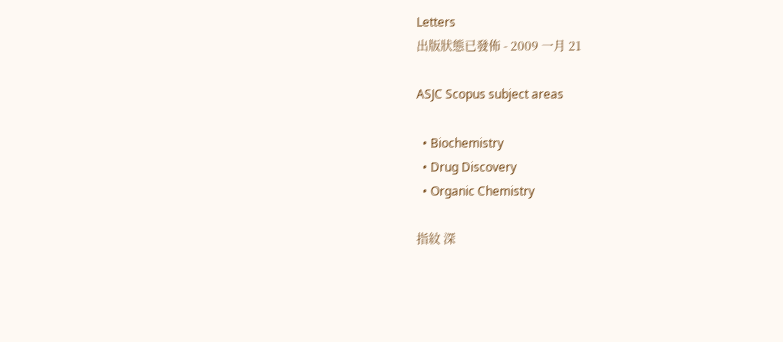Letters
出版狀態已發佈 - 2009 一月 21

ASJC Scopus subject areas

  • Biochemistry
  • Drug Discovery
  • Organic Chemistry

指紋 深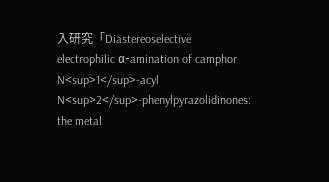入研究「Diastereoselective electrophilic α-amination of camphor N<sup>1</sup>-acyl N<sup>2</sup>-phenylpyrazolidinones: the metal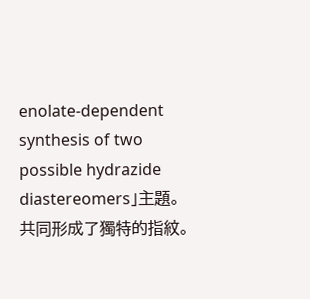enolate-dependent synthesis of two possible hydrazide diastereomers」主題。共同形成了獨特的指紋。